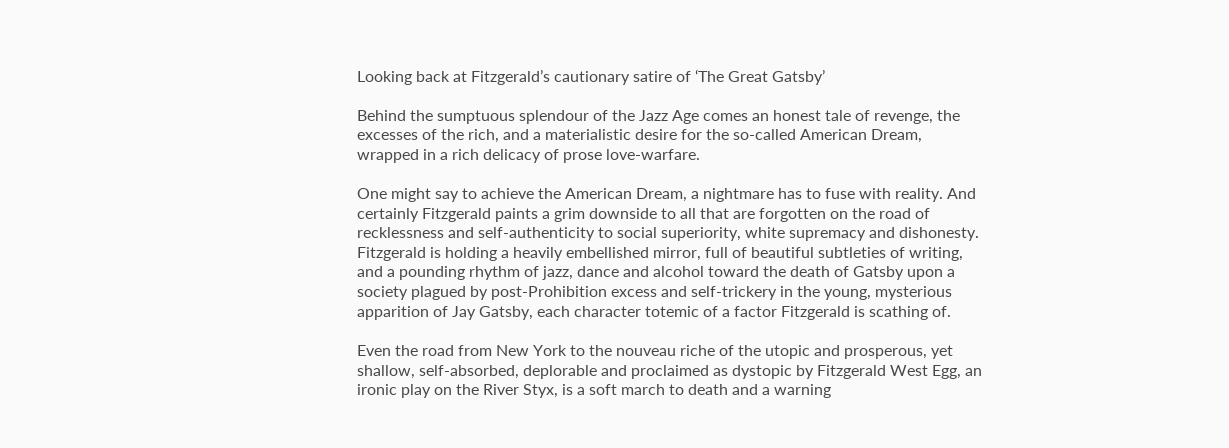Looking back at Fitzgerald’s cautionary satire of ‘The Great Gatsby’

Behind the sumptuous splendour of the Jazz Age comes an honest tale of revenge, the excesses of the rich, and a materialistic desire for the so-called American Dream, wrapped in a rich delicacy of prose love-warfare.

One might say to achieve the American Dream, a nightmare has to fuse with reality. And certainly Fitzgerald paints a grim downside to all that are forgotten on the road of recklessness and self-authenticity to social superiority, white supremacy and dishonesty. Fitzgerald is holding a heavily embellished mirror, full of beautiful subtleties of writing, and a pounding rhythm of jazz, dance and alcohol toward the death of Gatsby upon a society plagued by post-Prohibition excess and self-trickery in the young, mysterious apparition of Jay Gatsby, each character totemic of a factor Fitzgerald is scathing of.

Even the road from New York to the nouveau riche of the utopic and prosperous, yet shallow, self-absorbed, deplorable and proclaimed as dystopic by Fitzgerald West Egg, an ironic play on the River Styx, is a soft march to death and a warning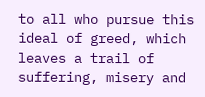to all who pursue this ideal of greed, which leaves a trail of suffering, misery and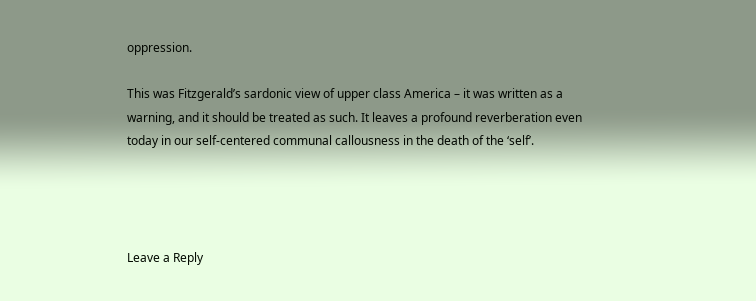oppression.

This was Fitzgerald’s sardonic view of upper class America – it was written as a warning, and it should be treated as such. It leaves a profound reverberation even today in our self-centered communal callousness in the death of the ‘self’.




Leave a Reply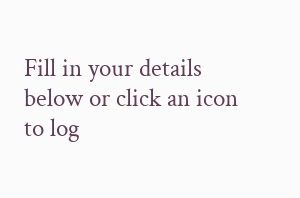Fill in your details below or click an icon to log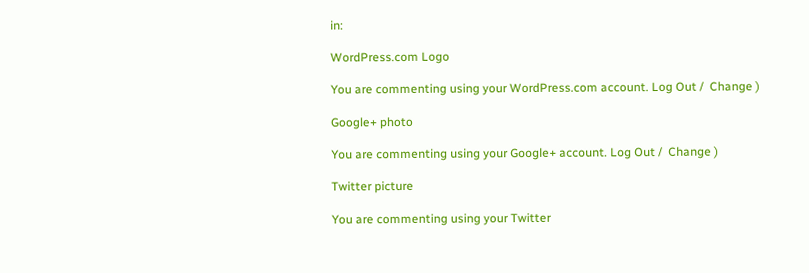in:

WordPress.com Logo

You are commenting using your WordPress.com account. Log Out /  Change )

Google+ photo

You are commenting using your Google+ account. Log Out /  Change )

Twitter picture

You are commenting using your Twitter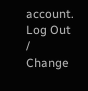account. Log Out /  Change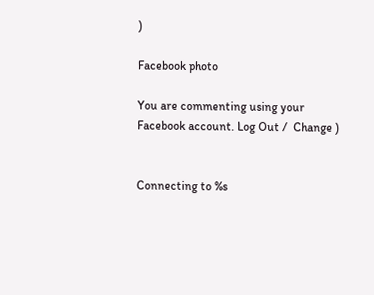)

Facebook photo

You are commenting using your Facebook account. Log Out /  Change )


Connecting to %s